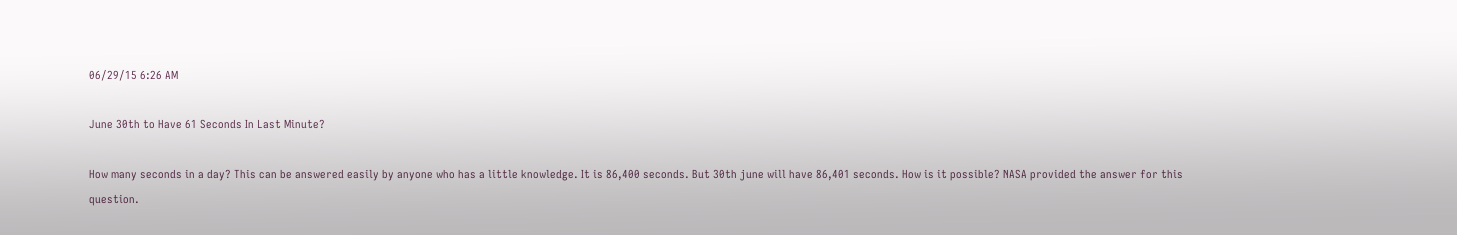06/29/15 6:26 AM

June 30th to Have 61 Seconds In Last Minute?

How many seconds in a day? This can be answered easily by anyone who has a little knowledge. It is 86,400 seconds. But 30th june will have 86,401 seconds. How is it possible? NASA provided the answer for this question.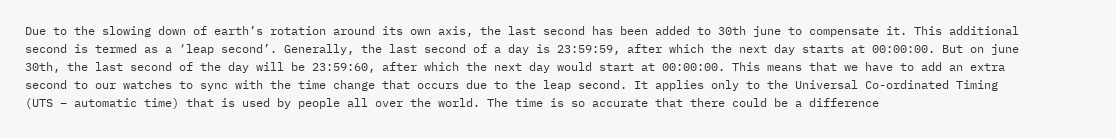Due to the slowing down of earth’s rotation around its own axis, the last second has been added to 30th june to compensate it. This additional second is termed as a ‘leap second’. Generally, the last second of a day is 23:59:59, after which the next day starts at 00:00:00. But on june 30th, the last second of the day will be 23:59:60, after which the next day would start at 00:00:00. This means that we have to add an extra second to our watches to sync with the time change that occurs due to the leap second. It applies only to the Universal Co-ordinated Timing (UTS – automatic time) that is used by people all over the world. The time is so accurate that there could be a difference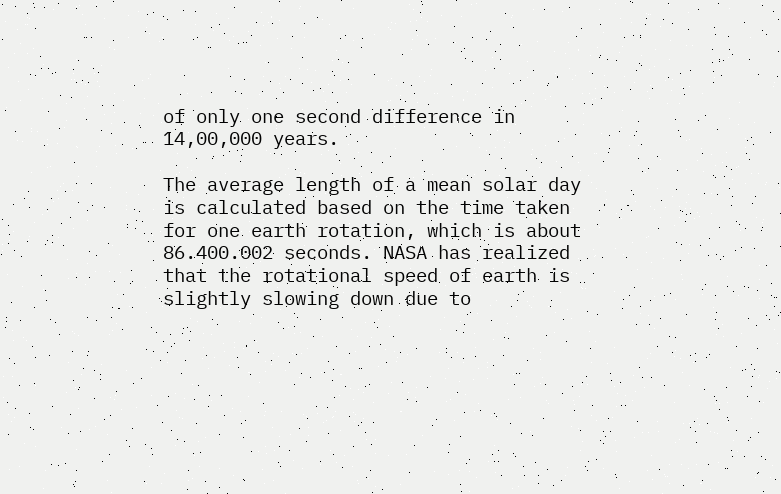of only one second difference in 14,00,000 years.

The average length of a mean solar day is calculated based on the time taken for one earth rotation, which is about 86.400.002 seconds. NASA has realized that the rotational speed of earth is slightly slowing down due to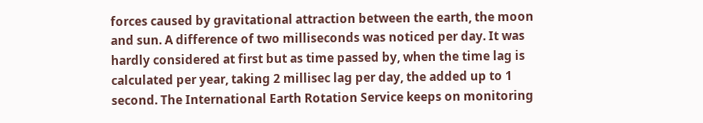forces caused by gravitational attraction between the earth, the moon and sun. A difference of two milliseconds was noticed per day. It was hardly considered at first but as time passed by, when the time lag is calculated per year, taking 2 millisec lag per day, the added up to 1 second. The International Earth Rotation Service keeps on monitoring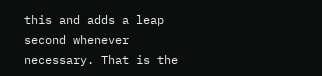this and adds a leap second whenever necessary. That is the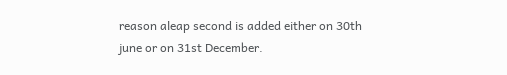reason aleap second is added either on 30th june or on 31st December.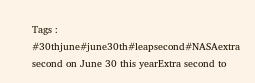Tags : #30thjune#june30th#leapsecond#NASAextra second on June 30 this yearExtra second to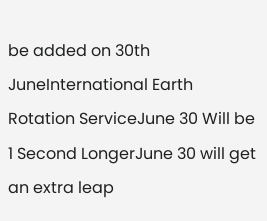be added on 30th JuneInternational Earth Rotation ServiceJune 30 Will be 1 Second LongerJune 30 will get an extra leap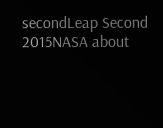secondLeap Second 2015NASA about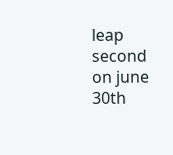leap second on june 30th